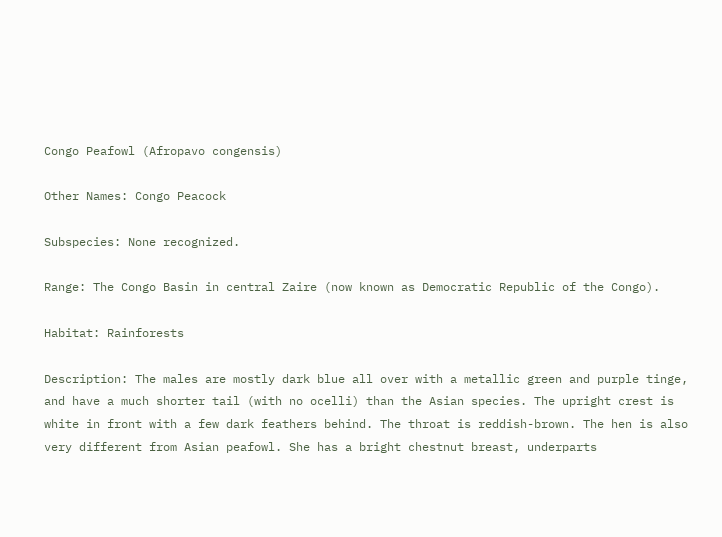Congo Peafowl (Afropavo congensis)

Other Names: Congo Peacock

Subspecies: None recognized.

Range: The Congo Basin in central Zaire (now known as Democratic Republic of the Congo).

Habitat: Rainforests

Description: The males are mostly dark blue all over with a metallic green and purple tinge, and have a much shorter tail (with no ocelli) than the Asian species. The upright crest is white in front with a few dark feathers behind. The throat is reddish-brown. The hen is also very different from Asian peafowl. She has a bright chestnut breast, underparts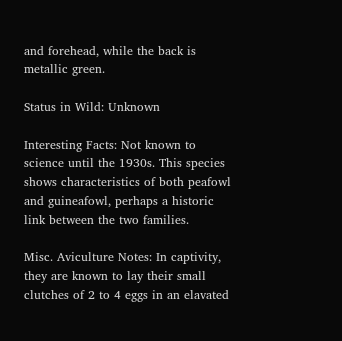and forehead, while the back is metallic green.

Status in Wild: Unknown

Interesting Facts: Not known to science until the 1930s. This species shows characteristics of both peafowl and guineafowl, perhaps a historic link between the two families.

Misc. Aviculture Notes: In captivity, they are known to lay their small clutches of 2 to 4 eggs in an elavated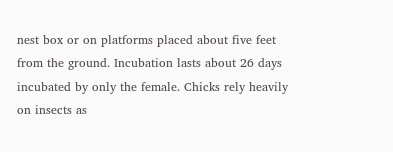nest box or on platforms placed about five feet from the ground. Incubation lasts about 26 days incubated by only the female. Chicks rely heavily on insects as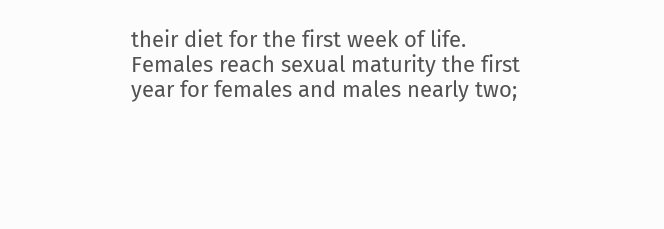their diet for the first week of life. Females reach sexual maturity the first year for females and males nearly two;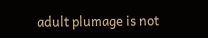adult plumage is not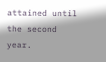attained until the second year.